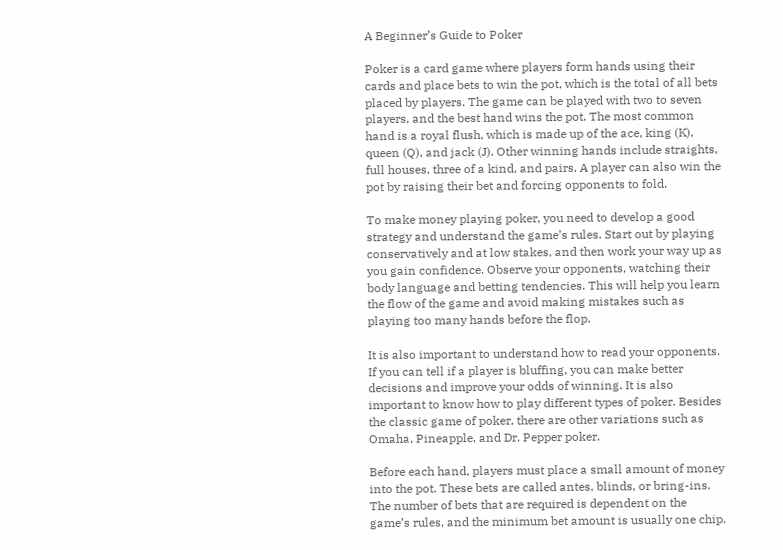A Beginner’s Guide to Poker

Poker is a card game where players form hands using their cards and place bets to win the pot, which is the total of all bets placed by players. The game can be played with two to seven players, and the best hand wins the pot. The most common hand is a royal flush, which is made up of the ace, king (K), queen (Q), and jack (J). Other winning hands include straights, full houses, three of a kind, and pairs. A player can also win the pot by raising their bet and forcing opponents to fold.

To make money playing poker, you need to develop a good strategy and understand the game’s rules. Start out by playing conservatively and at low stakes, and then work your way up as you gain confidence. Observe your opponents, watching their body language and betting tendencies. This will help you learn the flow of the game and avoid making mistakes such as playing too many hands before the flop.

It is also important to understand how to read your opponents. If you can tell if a player is bluffing, you can make better decisions and improve your odds of winning. It is also important to know how to play different types of poker. Besides the classic game of poker, there are other variations such as Omaha, Pineapple, and Dr. Pepper poker.

Before each hand, players must place a small amount of money into the pot. These bets are called antes, blinds, or bring-ins. The number of bets that are required is dependent on the game’s rules, and the minimum bet amount is usually one chip.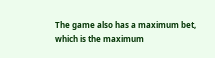The game also has a maximum bet, which is the maximum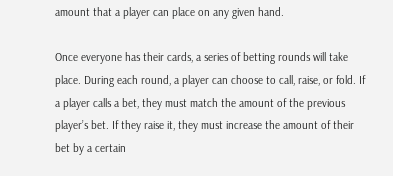amount that a player can place on any given hand.

Once everyone has their cards, a series of betting rounds will take place. During each round, a player can choose to call, raise, or fold. If a player calls a bet, they must match the amount of the previous player’s bet. If they raise it, they must increase the amount of their bet by a certain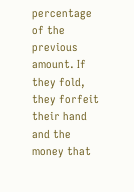percentage of the previous amount. If they fold, they forfeit their hand and the money that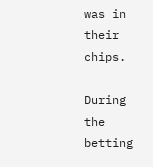was in their chips.

During the betting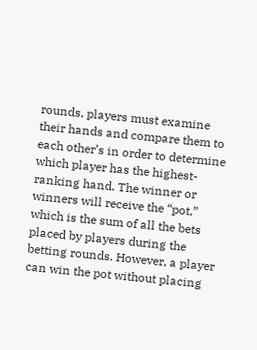rounds, players must examine their hands and compare them to each other’s in order to determine which player has the highest-ranking hand. The winner or winners will receive the “pot,” which is the sum of all the bets placed by players during the betting rounds. However, a player can win the pot without placing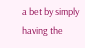a bet by simply having the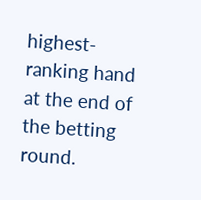highest-ranking hand at the end of the betting round.